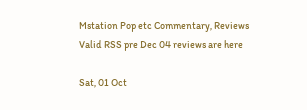Mstation Pop etc Commentary, Reviews Valid RSS pre Dec 04 reviews are here

Sat, 01 Oct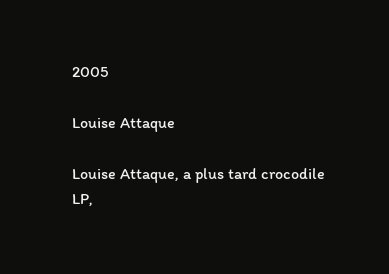2005

Louise Attaque

Louise Attaque, a plus tard crocodile
LP,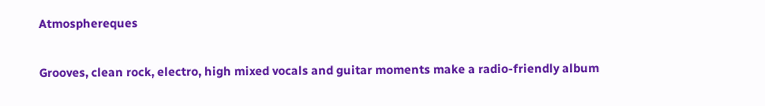Atmosphereques

Grooves, clean rock, electro, high mixed vocals and guitar moments make a radio-friendly album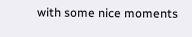with some nice moments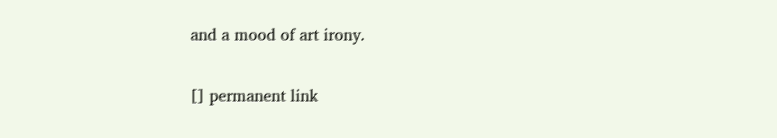and a mood of art irony.

[] permanent link